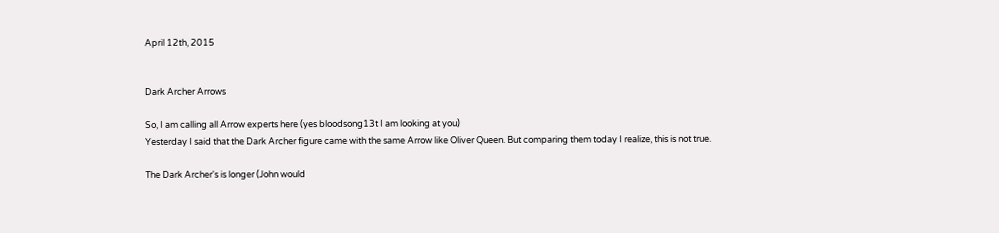April 12th, 2015


Dark Archer Arrows

So, I am calling all Arrow experts here (yes bloodsong13t I am looking at you)
Yesterday I said that the Dark Archer figure came with the same Arrow like Oliver Queen. But comparing them today I realize, this is not true.

The Dark Archer's is longer (John would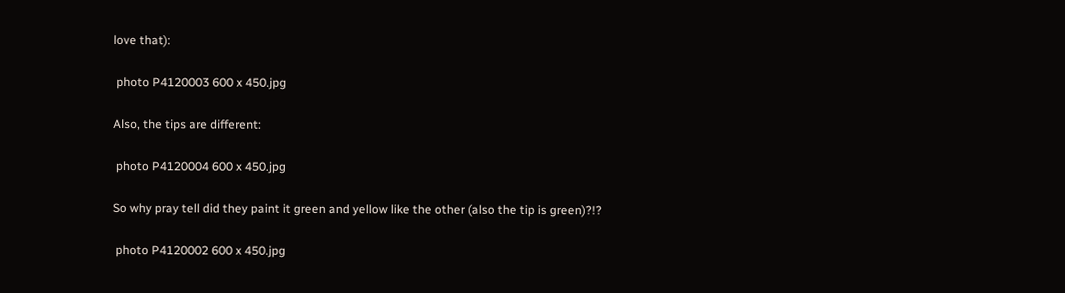love that):

 photo P4120003 600 x 450.jpg

Also, the tips are different:

 photo P4120004 600 x 450.jpg

So why pray tell did they paint it green and yellow like the other (also the tip is green)?!?

 photo P4120002 600 x 450.jpg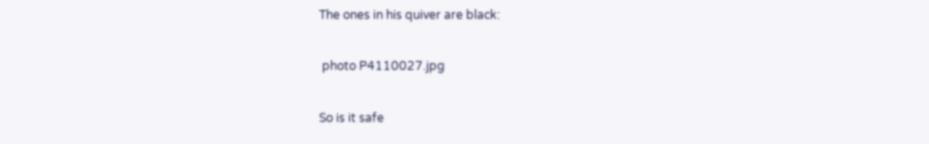The ones in his quiver are black:

 photo P4110027.jpg

So is it safe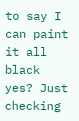to say I can paint it all black yes? Just checking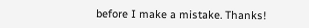before I make a mistake. Thanks!